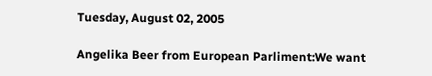Tuesday, August 02, 2005

Angelika Beer from European Parliment:We want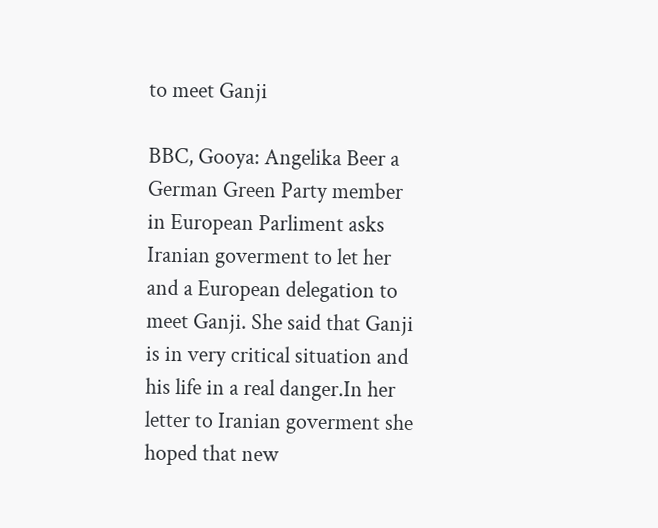to meet Ganji

BBC, Gooya: Angelika Beer a German Green Party member in European Parliment asks Iranian goverment to let her and a European delegation to meet Ganji. She said that Ganji is in very critical situation and his life in a real danger.In her letter to Iranian goverment she hoped that new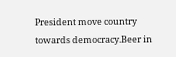President move country towards democracy.Beer in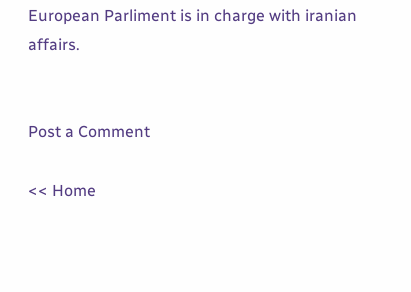European Parliment is in charge with iranian affairs.


Post a Comment

<< Home